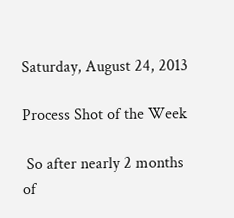Saturday, August 24, 2013

Process Shot of the Week

 So after nearly 2 months of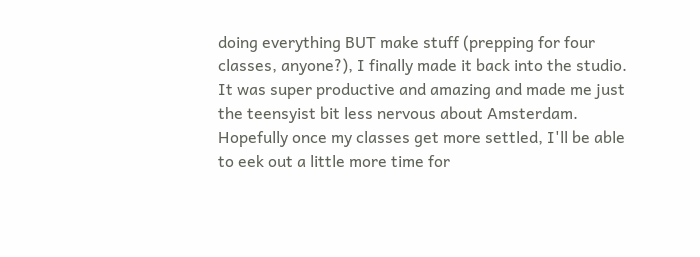doing everything BUT make stuff (prepping for four classes, anyone?), I finally made it back into the studio. It was super productive and amazing and made me just the teensyist bit less nervous about Amsterdam. Hopefully once my classes get more settled, I'll be able to eek out a little more time for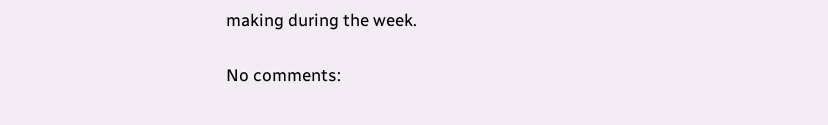making during the week.

No comments: